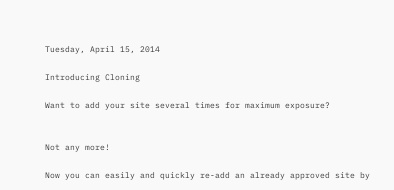Tuesday, April 15, 2014

Introducing Cloning

Want to add your site several times for maximum exposure?


Not any more!

Now you can easily and quickly re-add an already approved site by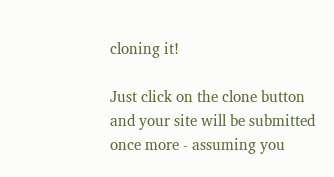cloning it!

Just click on the clone button and your site will be submitted once more - assuming you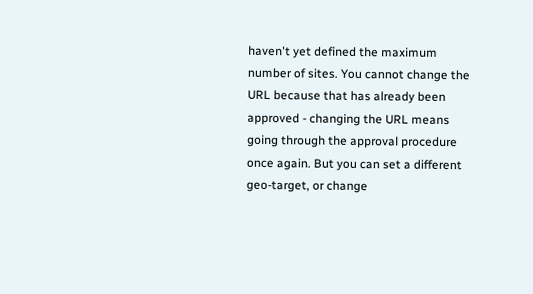haven't yet defined the maximum number of sites. You cannot change the URL because that has already been approved - changing the URL means going through the approval procedure once again. But you can set a different geo-target, or change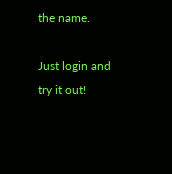the name.

Just login and try it out!